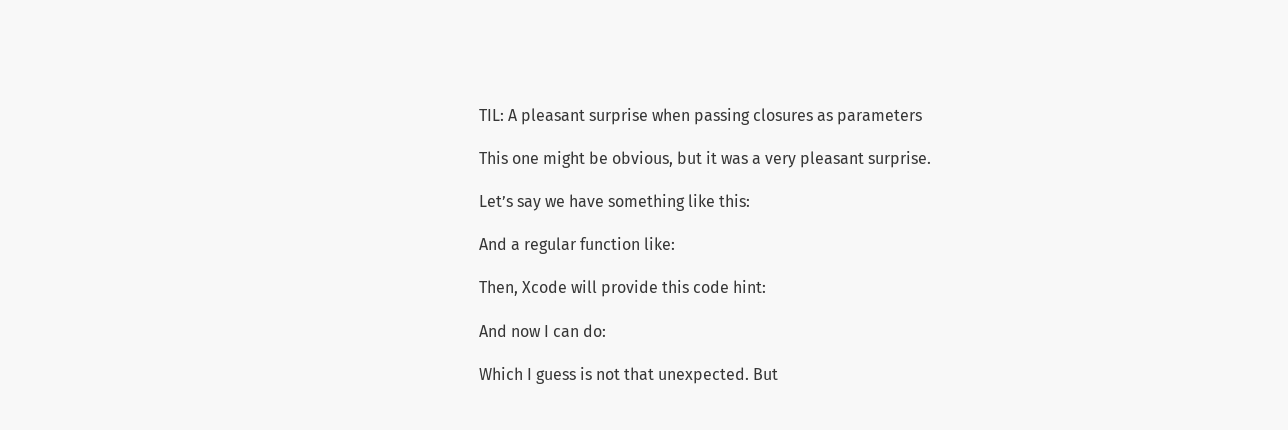TIL: A pleasant surprise when passing closures as parameters

This one might be obvious, but it was a very pleasant surprise.

Let’s say we have something like this:

And a regular function like:

Then, Xcode will provide this code hint:

And now I can do:

Which I guess is not that unexpected. But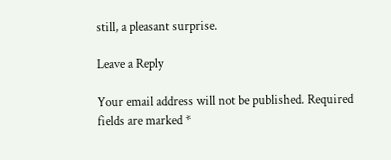still, a pleasant surprise.

Leave a Reply

Your email address will not be published. Required fields are marked *